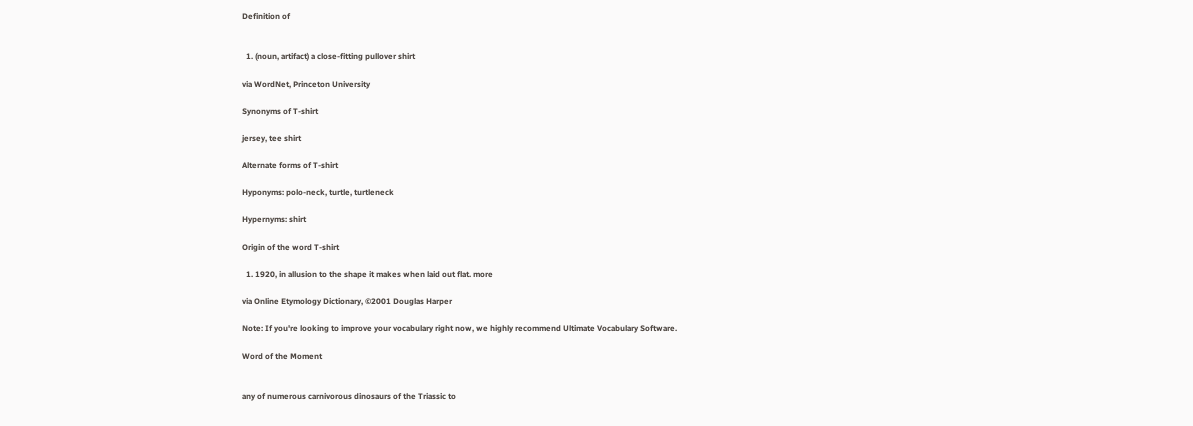Definition of


  1. (noun, artifact) a close-fitting pullover shirt

via WordNet, Princeton University

Synonyms of T-shirt

jersey, tee shirt

Alternate forms of T-shirt

Hyponyms: polo-neck, turtle, turtleneck

Hypernyms: shirt

Origin of the word T-shirt

  1. 1920, in allusion to the shape it makes when laid out flat. more

via Online Etymology Dictionary, ©2001 Douglas Harper

Note: If you're looking to improve your vocabulary right now, we highly recommend Ultimate Vocabulary Software.

Word of the Moment


any of numerous carnivorous dinosaurs of the Triassic to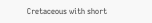Cretaceous with short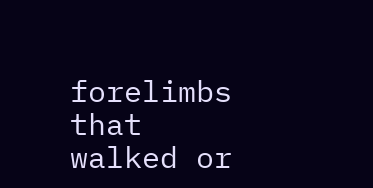forelimbs that walked or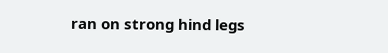ran on strong hind legs